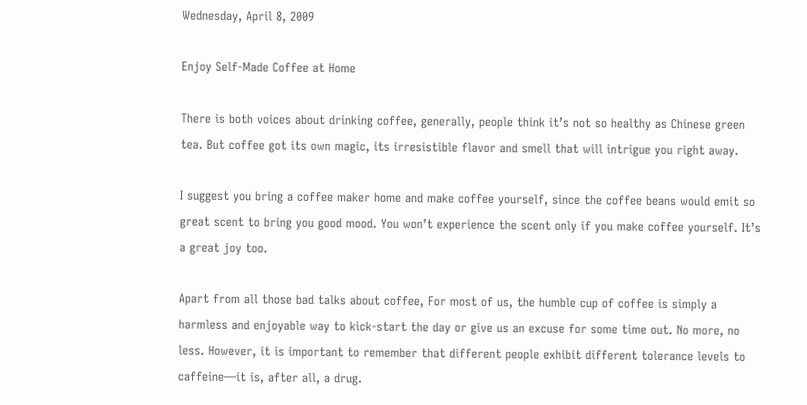Wednesday, April 8, 2009

Enjoy Self-Made Coffee at Home

There is both voices about drinking coffee, generally, people think it’s not so healthy as Chinese green tea. But coffee got its own magic, its irresistible flavor and smell that will intrigue you right away.

I suggest you bring a coffee maker home and make coffee yourself, since the coffee beans would emit so great scent to bring you good mood. You won’t experience the scent only if you make coffee yourself. It’s a great joy too.

Apart from all those bad talks about coffee, For most of us, the humble cup of coffee is simply a harmless and enjoyable way to kick-start the day or give us an excuse for some time out. No more, no less. However, it is important to remember that different people exhibit different tolerance levels to caffeine—it is, after all, a drug.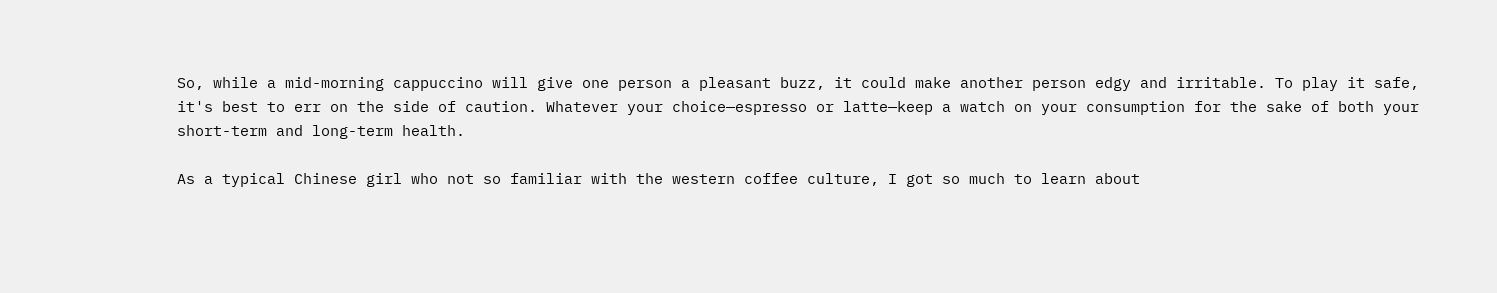So, while a mid-morning cappuccino will give one person a pleasant buzz, it could make another person edgy and irritable. To play it safe, it's best to err on the side of caution. Whatever your choice—espresso or latte—keep a watch on your consumption for the sake of both your short-term and long-term health.

As a typical Chinese girl who not so familiar with the western coffee culture, I got so much to learn about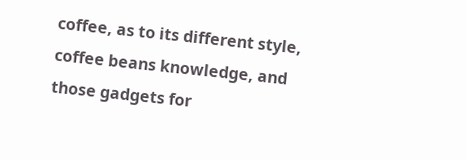coffee, as to its different style, coffee beans knowledge, and those gadgets for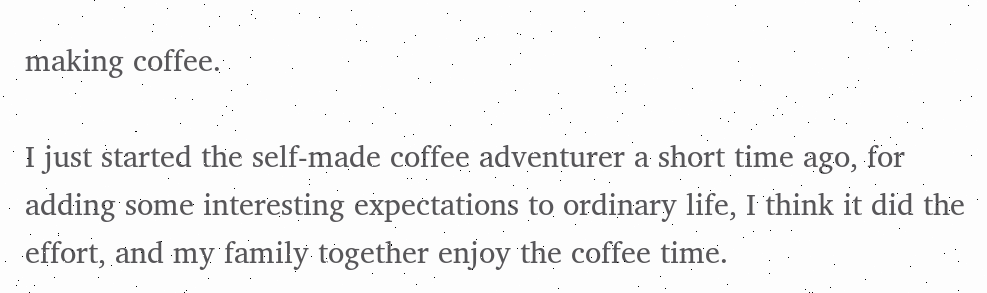making coffee.

I just started the self-made coffee adventurer a short time ago, for adding some interesting expectations to ordinary life, I think it did the effort, and my family together enjoy the coffee time.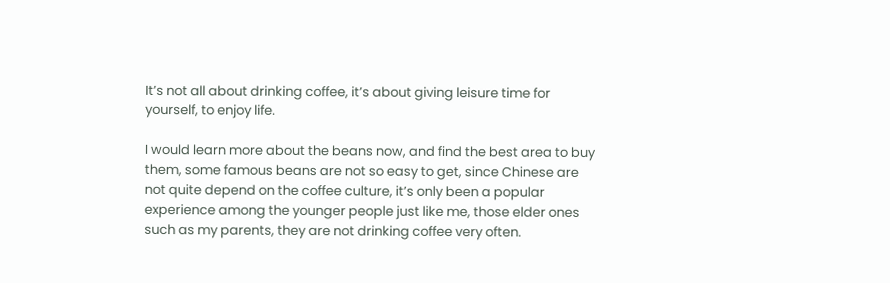It’s not all about drinking coffee, it’s about giving leisure time for yourself, to enjoy life.

I would learn more about the beans now, and find the best area to buy them, some famous beans are not so easy to get, since Chinese are not quite depend on the coffee culture, it’s only been a popular experience among the younger people just like me, those elder ones such as my parents, they are not drinking coffee very often.